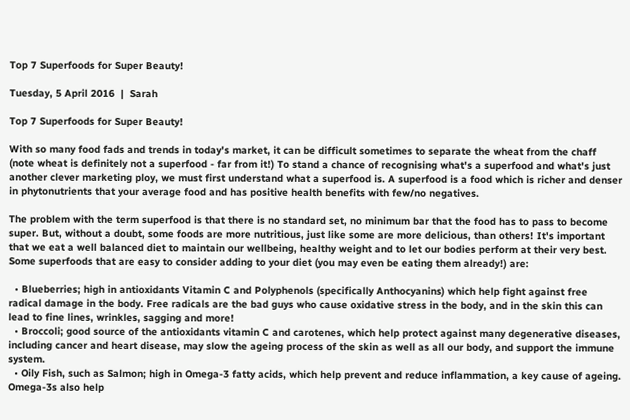Top 7 Superfoods for Super Beauty!

Tuesday, 5 April 2016  |  Sarah

Top 7 Superfoods for Super Beauty!

With so many food fads and trends in today's market, it can be difficult sometimes to separate the wheat from the chaff (note wheat is definitely not a superfood - far from it!) To stand a chance of recognising what's a superfood and what's just another clever marketing ploy, we must first understand what a superfood is. A superfood is a food which is richer and denser in phytonutrients that your average food and has positive health benefits with few/no negatives.

The problem with the term superfood is that there is no standard set, no minimum bar that the food has to pass to become super. But, without a doubt, some foods are more nutritious, just like some are more delicious, than others! It's important that we eat a well balanced diet to maintain our wellbeing, healthy weight and to let our bodies perform at their very best. Some superfoods that are easy to consider adding to your diet (you may even be eating them already!) are:

  • Blueberries; high in antioxidants Vitamin C and Polyphenols (specifically Anthocyanins) which help fight against free radical damage in the body. Free radicals are the bad guys who cause oxidative stress in the body, and in the skin this can lead to fine lines, wrinkles, sagging and more!
  • Broccoli; good source of the antioxidants vitamin C and carotenes, which help protect against many degenerative diseases, including cancer and heart disease, may slow the ageing process of the skin as well as all our body, and support the immune system.
  • Oily Fish, such as Salmon; high in Omega-3 fatty acids, which help prevent and reduce inflammation, a key cause of ageing. Omega-3s also help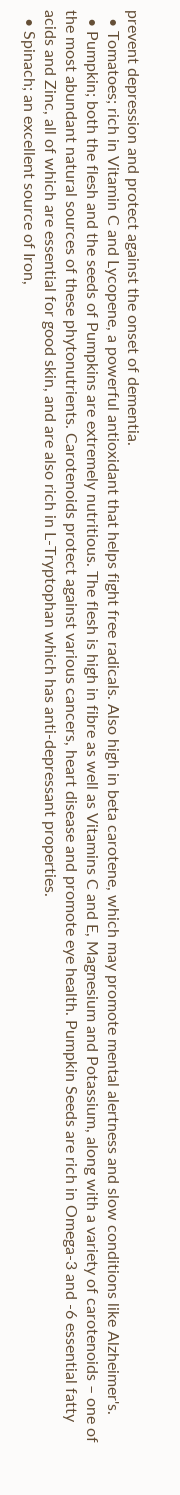prevent depression and protect against the onset of dementia.
  • Tomatoes; rich in Vitamin C and Lycopene, a powerful antioxidant that helps fight free radicals. Also high in beta carotene, which may promote mental alertness and slow conditions like Alzheimer's.
  • Pumpkin; both the flesh and the seeds of Pumpkins are extremely nutritious. The flesh is high in fibre as well as Vitamins C and E, Magnesium and Potassium, along with a variety of carotenoids – one of the most abundant natural sources of these phytonutrients. Carotenoids protect against various cancers, heart disease and promote eye health. Pumpkin Seeds are rich in Omega-3 and -6 essential fatty acids and Zinc, all of which are essential for good skin, and are also rich in L-Tryptophan which has anti-depressant properties.
  • Spinach; an excellent source of Iron,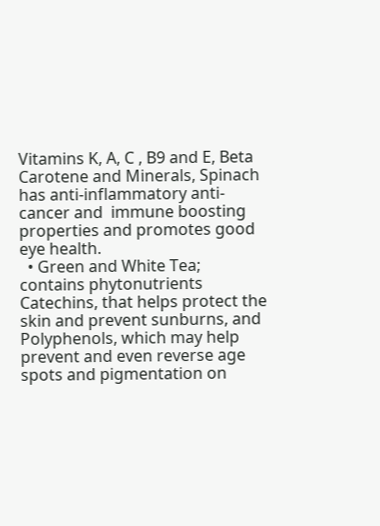Vitamins K, A, C , B9 and E, Beta Carotene and Minerals, Spinach has anti-inflammatory anti-cancer and  immune boosting properties and promotes good eye health.
  • Green and White Tea; contains phytonutrients Catechins, that helps protect the skin and prevent sunburns, and Polyphenols, which may help prevent and even reverse age spots and pigmentation on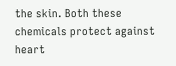the skin. Both these chemicals protect against heart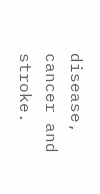disease, cancer and stroke.